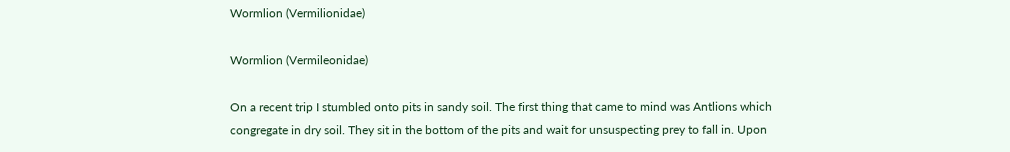Wormlion (Vermilionidae)

Wormlion (Vermileonidae)

On a recent trip I stumbled onto pits in sandy soil. The first thing that came to mind was Antlions which congregate in dry soil. They sit in the bottom of the pits and wait for unsuspecting prey to fall in. Upon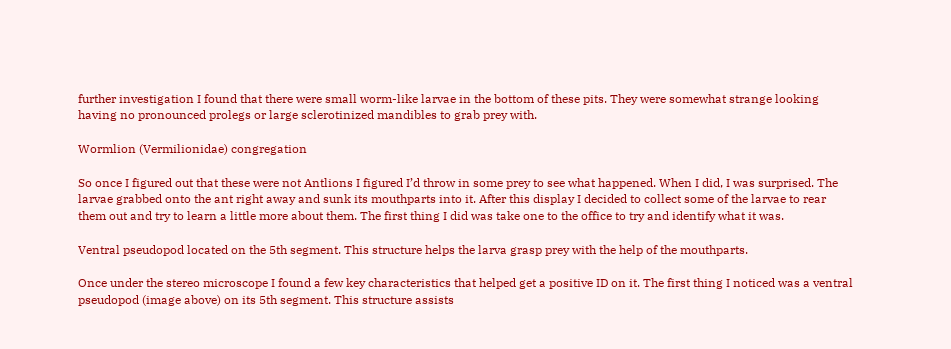further investigation I found that there were small worm-like larvae in the bottom of these pits. They were somewhat strange looking having no pronounced prolegs or large sclerotinized mandibles to grab prey with.

Wormlion (Vermilionidae) congregation

So once I figured out that these were not Antlions I figured I’d throw in some prey to see what happened. When I did, I was surprised. The larvae grabbed onto the ant right away and sunk its mouthparts into it. After this display I decided to collect some of the larvae to rear them out and try to learn a little more about them. The first thing I did was take one to the office to try and identify what it was.

Ventral pseudopod located on the 5th segment. This structure helps the larva grasp prey with the help of the mouthparts.

Once under the stereo microscope I found a few key characteristics that helped get a positive ID on it. The first thing I noticed was a ventral pseudopod (image above) on its 5th segment. This structure assists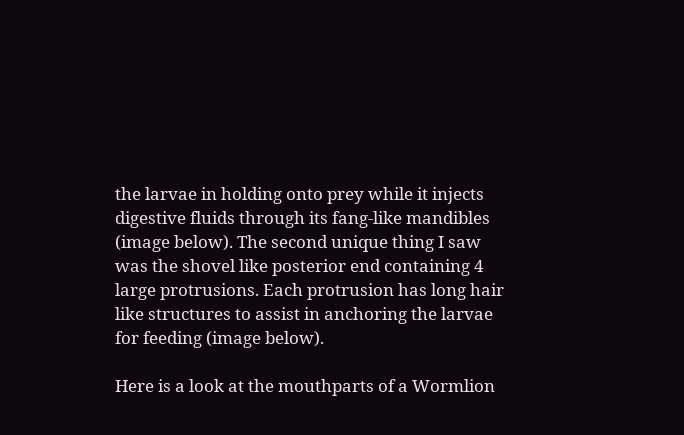the larvae in holding onto prey while it injects digestive fluids through its fang-like mandibles (image below). The second unique thing I saw was the shovel like posterior end containing 4 large protrusions. Each protrusion has long hair like structures to assist in anchoring the larvae for feeding (image below).

Here is a look at the mouthparts of a Wormlion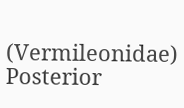(Vermileonidae)
Posterior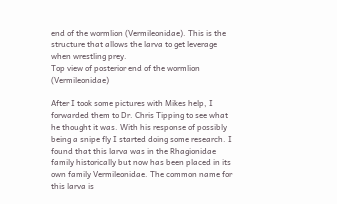end of the wormlion (Vermileonidae). This is the structure that allows the larva to get leverage when wrestling prey.
Top view of posterior end of the wormlion (Vermileonidae)

After I took some pictures with Mikes help, I forwarded them to Dr. Chris Tipping to see what he thought it was. With his response of possibly being a snipe fly I started doing some research. I found that this larva was in the Rhagionidae family historically but now has been placed in its own family Vermileonidae. The common name for this larva is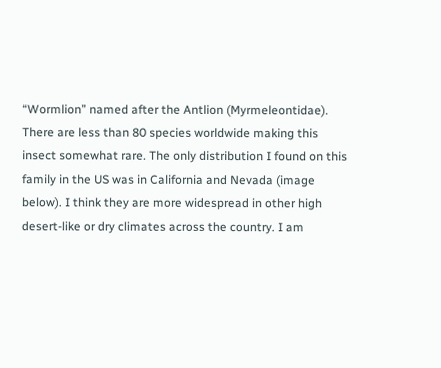“Wormlion” named after the Antlion (Myrmeleontidae). There are less than 80 species worldwide making this insect somewhat rare. The only distribution I found on this family in the US was in California and Nevada (image below). I think they are more widespread in other high desert-like or dry climates across the country. I am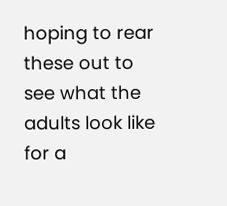hoping to rear these out to see what the adults look like for a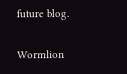future blog.

Wormlion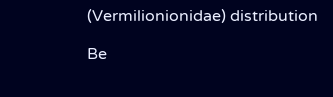(Vermilionionidae) distribution

Be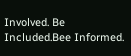Involved. Be Included.Bee Informed.